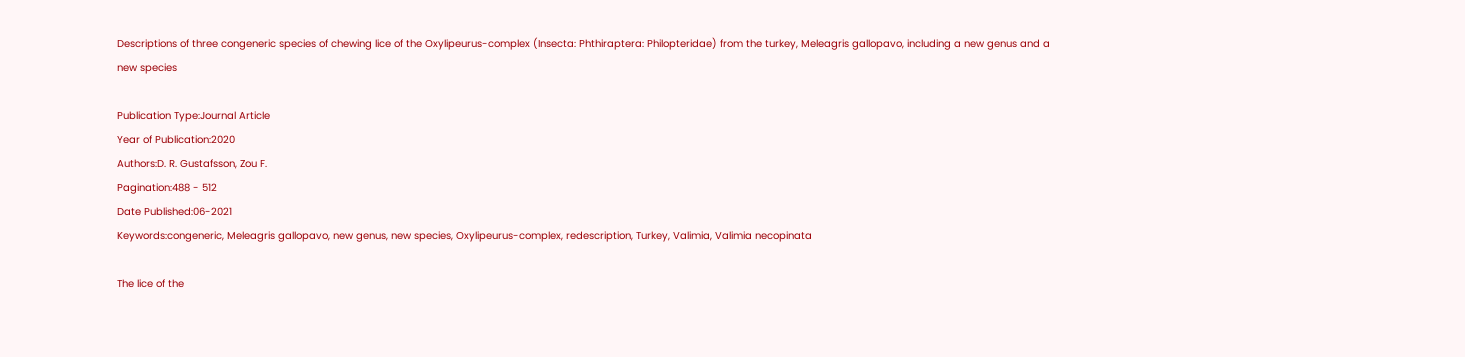Descriptions of three congeneric species of chewing lice of the Oxylipeurus-complex (Insecta: Phthiraptera: Philopteridae) from the turkey, Meleagris gallopavo, including a new genus and a new species

Publication Type:Journal Article
Year of Publication:2020
Authors:D. R. Gustafsson, Zou F.
Pagination:488 - 512
Date Published:06-2021
Keywords:congeneric, Meleagris gallopavo, new genus, new species, Oxylipeurus-complex, redescription, Turkey, Valimia, Valimia necopinata

The lice of the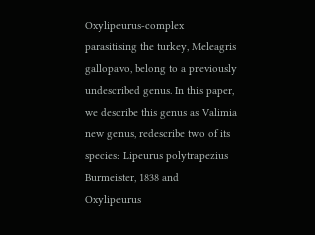Oxylipeurus-complex parasitising the turkey, Meleagris gallopavo, belong to a previously undescribed genus. In this paper, we describe this genus as Valimia new genus, redescribe two of its species: Lipeurus polytrapezius Burmeister, 1838 and Oxylipeurus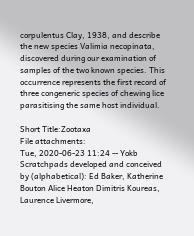corpulentus Clay, 1938, and describe the new species Valimia necopinata, discovered during our examination of samples of the two known species. This occurrence represents the first record of three congeneric species of chewing lice parasitising the same host individual.

Short Title:Zootaxa
File attachments:
Tue, 2020-06-23 11:24 -- Yokb
Scratchpads developed and conceived by (alphabetical): Ed Baker, Katherine Bouton Alice Heaton Dimitris Koureas, Laurence Livermore,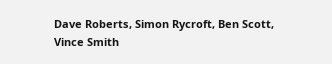Dave Roberts, Simon Rycroft, Ben Scott, Vince Smith